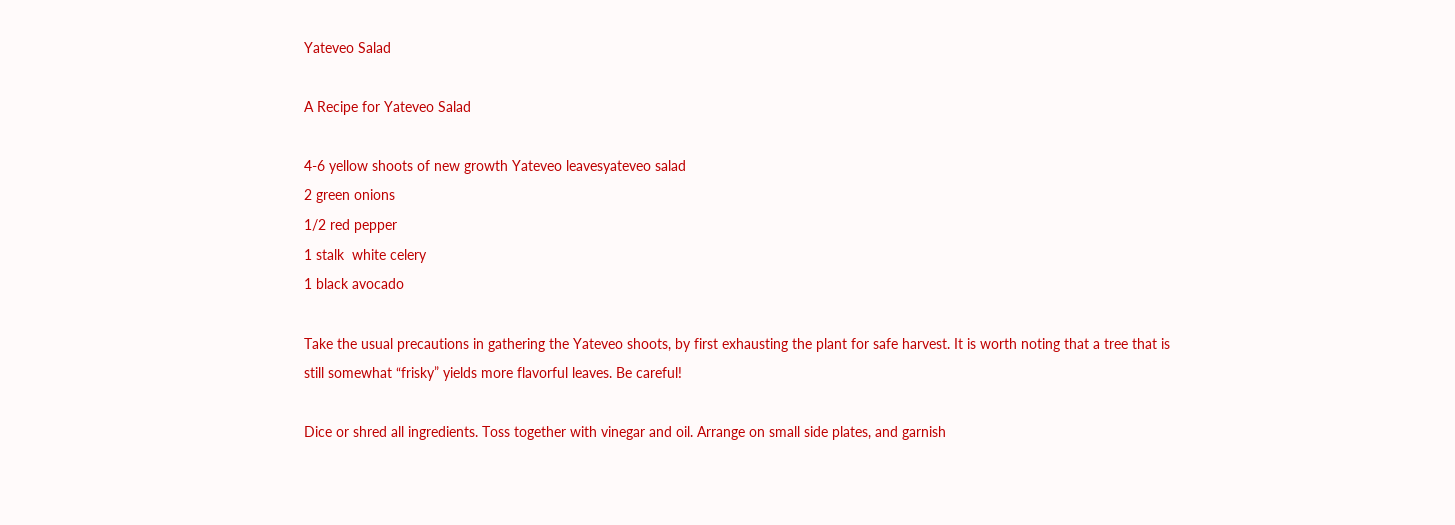Yateveo Salad

A Recipe for Yateveo Salad

4-6 yellow shoots of new growth Yateveo leavesyateveo salad
2 green onions
1/2 red pepper
1 stalk  white celery
1 black avocado

Take the usual precautions in gathering the Yateveo shoots, by first exhausting the plant for safe harvest. It is worth noting that a tree that is still somewhat “frisky” yields more flavorful leaves. Be careful!

Dice or shred all ingredients. Toss together with vinegar and oil. Arrange on small side plates, and garnish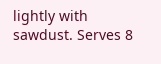lightly with sawdust. Serves 8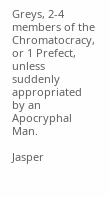Greys, 2-4 members of the Chromatocracy, or 1 Prefect, unless suddenly appropriated by an Apocryphal Man.

Jasper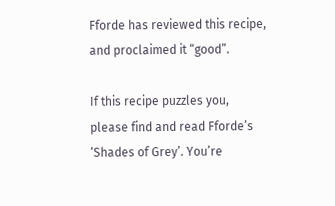Fforde has reviewed this recipe, and proclaimed it “good”.

If this recipe puzzles you,  please find and read Fforde’s ‘Shades of Grey’. You’re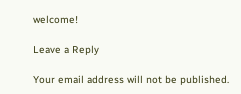welcome!

Leave a Reply

Your email address will not be published.